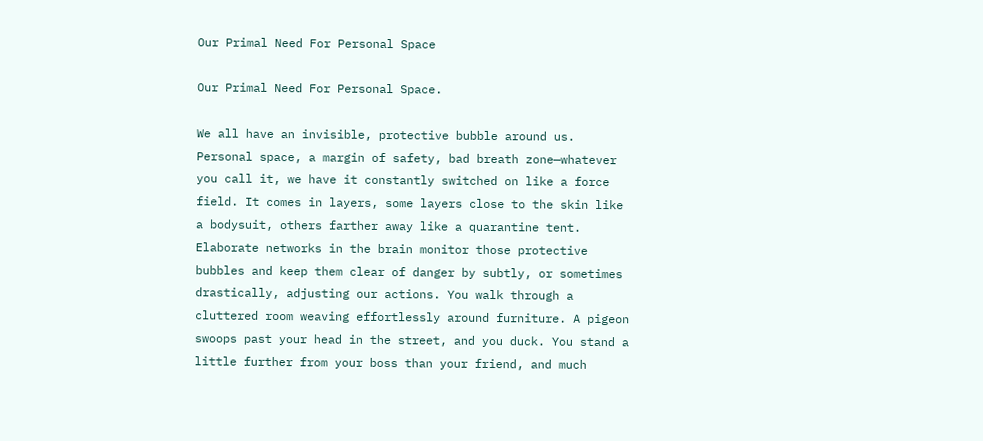Our Primal Need For Personal Space

Our Primal Need For Personal Space.

We all have an invisible, protective bubble around us. Personal space, a margin of safety, bad breath zone—whatever you call it, we have it constantly switched on like a force field. It comes in layers, some layers close to the skin like a bodysuit, others farther away like a quarantine tent. Elaborate networks in the brain monitor those protective bubbles and keep them clear of danger by subtly, or sometimes drastically, adjusting our actions. You walk through a cluttered room weaving effortlessly around furniture. A pigeon swoops past your head in the street, and you duck. You stand a little further from your boss than your friend, and much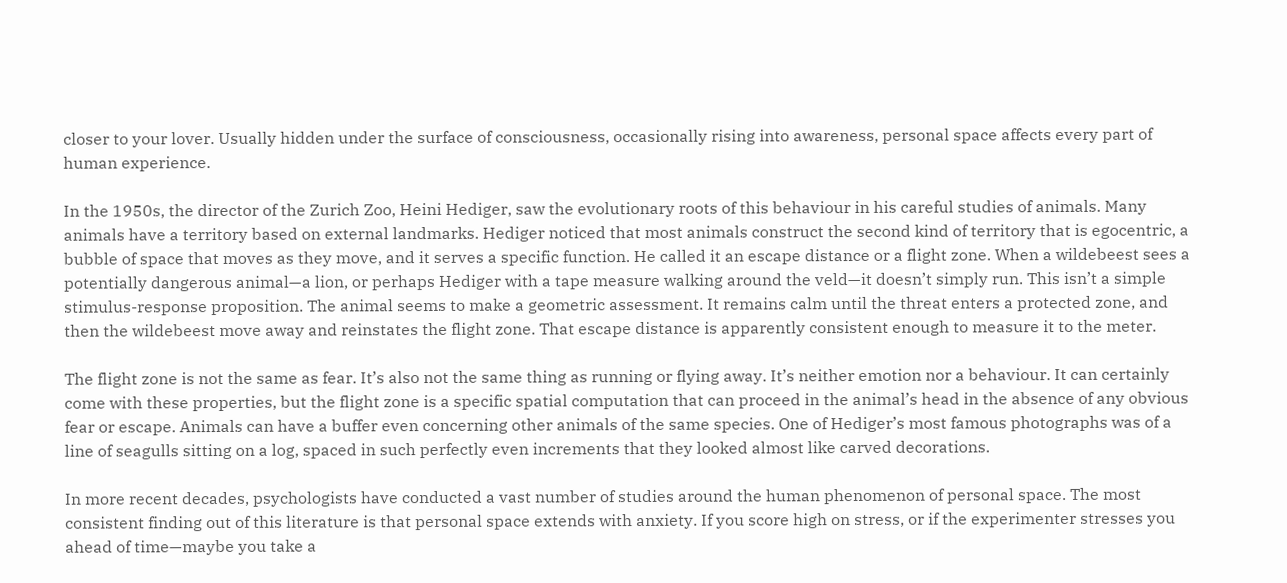closer to your lover. Usually hidden under the surface of consciousness, occasionally rising into awareness, personal space affects every part of human experience.

In the 1950s, the director of the Zurich Zoo, Heini Hediger, saw the evolutionary roots of this behaviour in his careful studies of animals. Many animals have a territory based on external landmarks. Hediger noticed that most animals construct the second kind of territory that is egocentric, a bubble of space that moves as they move, and it serves a specific function. He called it an escape distance or a flight zone. When a wildebeest sees a potentially dangerous animal—a lion, or perhaps Hediger with a tape measure walking around the veld—it doesn’t simply run. This isn’t a simple stimulus-response proposition. The animal seems to make a geometric assessment. It remains calm until the threat enters a protected zone, and then the wildebeest move away and reinstates the flight zone. That escape distance is apparently consistent enough to measure it to the meter.

The flight zone is not the same as fear. It’s also not the same thing as running or flying away. It’s neither emotion nor a behaviour. It can certainly come with these properties, but the flight zone is a specific spatial computation that can proceed in the animal’s head in the absence of any obvious fear or escape. Animals can have a buffer even concerning other animals of the same species. One of Hediger’s most famous photographs was of a line of seagulls sitting on a log, spaced in such perfectly even increments that they looked almost like carved decorations.

In more recent decades, psychologists have conducted a vast number of studies around the human phenomenon of personal space. The most consistent finding out of this literature is that personal space extends with anxiety. If you score high on stress, or if the experimenter stresses you ahead of time—maybe you take a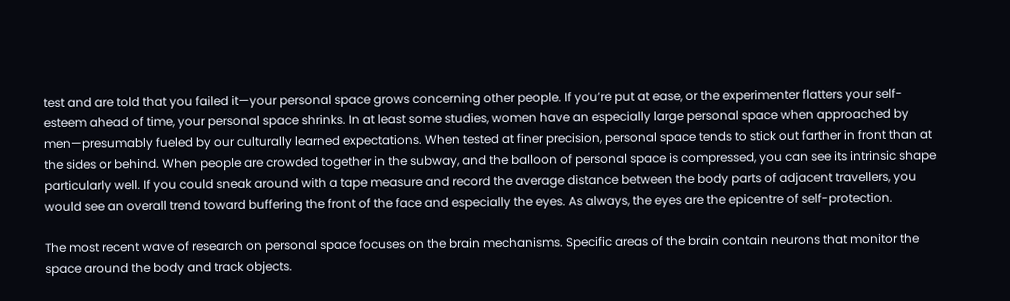test and are told that you failed it—your personal space grows concerning other people. If you’re put at ease, or the experimenter flatters your self-esteem ahead of time, your personal space shrinks. In at least some studies, women have an especially large personal space when approached by men—presumably fueled by our culturally learned expectations. When tested at finer precision, personal space tends to stick out farther in front than at the sides or behind. When people are crowded together in the subway, and the balloon of personal space is compressed, you can see its intrinsic shape particularly well. If you could sneak around with a tape measure and record the average distance between the body parts of adjacent travellers, you would see an overall trend toward buffering the front of the face and especially the eyes. As always, the eyes are the epicentre of self-protection.

The most recent wave of research on personal space focuses on the brain mechanisms. Specific areas of the brain contain neurons that monitor the space around the body and track objects.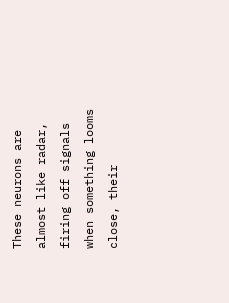These neurons are almost like radar, firing off signals when something looms close, their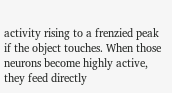activity rising to a frenzied peak if the object touches. When those neurons become highly active, they feed directly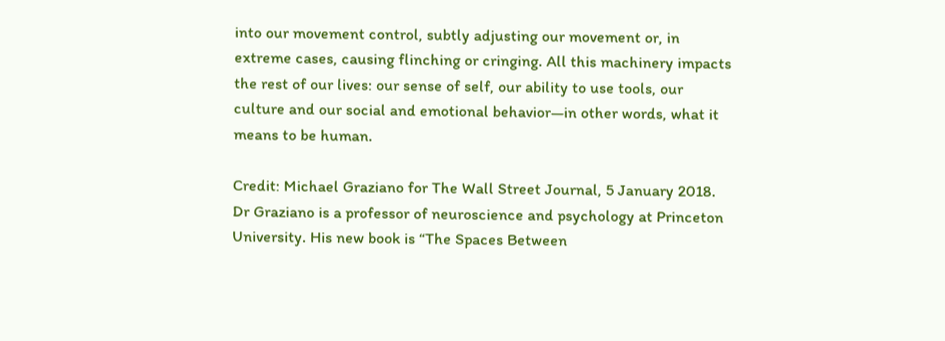into our movement control, subtly adjusting our movement or, in extreme cases, causing flinching or cringing. All this machinery impacts the rest of our lives: our sense of self, our ability to use tools, our culture and our social and emotional behavior—in other words, what it means to be human.

Credit: Michael Graziano for The Wall Street Journal, 5 January 2018. Dr Graziano is a professor of neuroscience and psychology at Princeton University. His new book is “The Spaces Between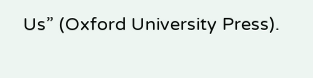Us” (Oxford University Press).